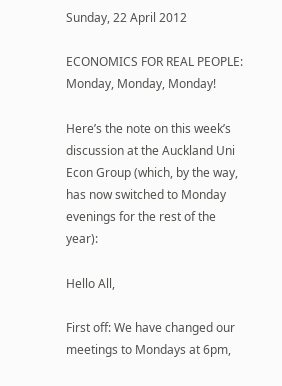Sunday, 22 April 2012

ECONOMICS FOR REAL PEOPLE: Monday, Monday, Monday!

Here’s the note on this week’s discussion at the Auckland Uni Econ Group (which, by the way, has now switched to Monday evenings for the rest of the year):

Hello All,

First off: We have changed our meetings to Mondays at 6pm,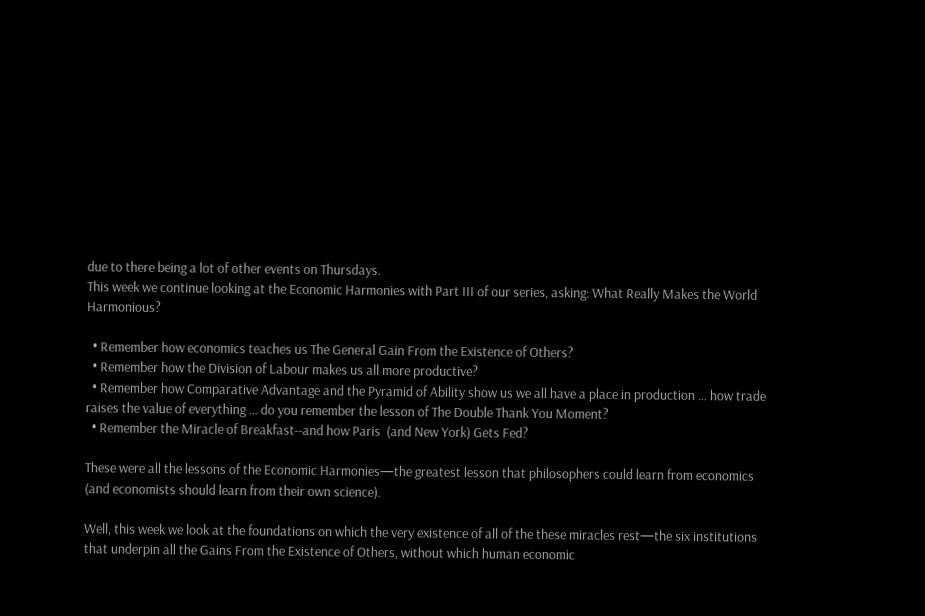due to there being a lot of other events on Thursdays.
This week we continue looking at the Economic Harmonies with Part III of our series, asking: What Really Makes the World Harmonious?

  • Remember how economics teaches us The General Gain From the Existence of Others?
  • Remember how the Division of Labour makes us all more productive?
  • Remember how Comparative Advantage and the Pyramid of Ability show us we all have a place in production … how trade raises the value of everything … do you remember the lesson of The Double Thank You Moment?
  • Remember the Miracle of Breakfast--and how Paris  (and New York) Gets Fed?

These were all the lessons of the Economic Harmonies—the greatest lesson that philosophers could learn from economics (and economists should learn from their own science).

Well, this week we look at the foundations on which the very existence of all of the these miracles rest—the six institutions that underpin all the Gains From the Existence of Others, without which human economic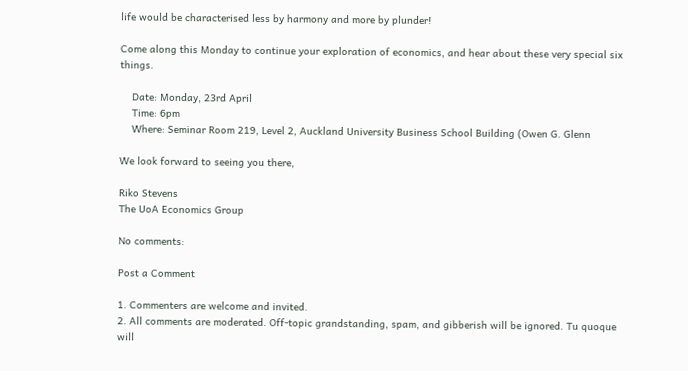life would be characterised less by harmony and more by plunder!

Come along this Monday to continue your exploration of economics, and hear about these very special six things.

    Date: Monday, 23rd April
    Time: 6pm
    Where: Seminar Room 219, Level 2, Auckland University Business School Building (Owen G. Glenn

We look forward to seeing you there,

Riko Stevens
The UoA Economics Group

No comments:

Post a Comment

1. Commenters are welcome and invited.
2. All comments are moderated. Off-topic grandstanding, spam, and gibberish will be ignored. Tu quoque will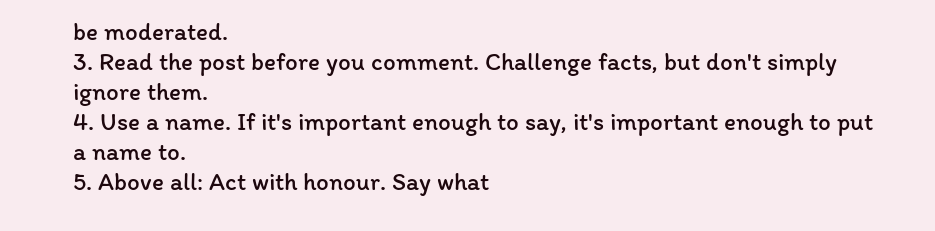be moderated.
3. Read the post before you comment. Challenge facts, but don't simply ignore them.
4. Use a name. If it's important enough to say, it's important enough to put a name to.
5. Above all: Act with honour. Say what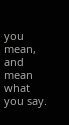you mean, and mean what you say.